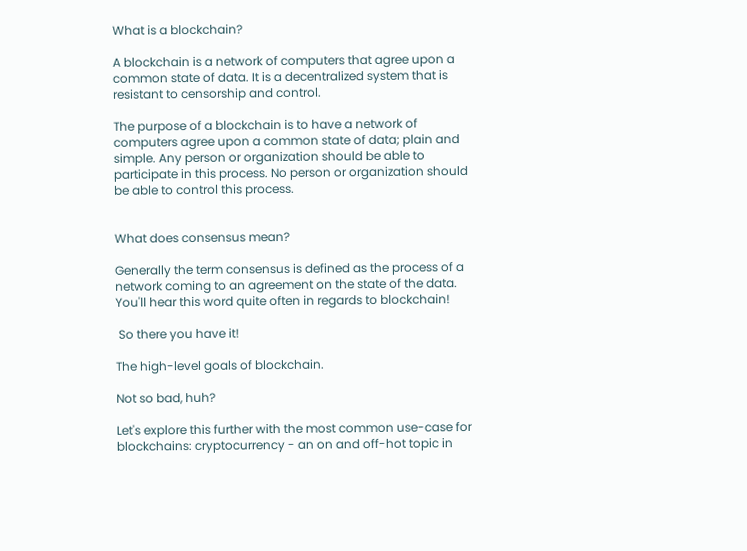What is a blockchain?

A blockchain is a network of computers that agree upon a common state of data. It is a decentralized system that is resistant to censorship and control.

The purpose of a blockchain is to have a network of computers agree upon a common state of data; plain and simple. Any person or organization should be able to participate in this process. No person or organization should be able to control this process.


What does consensus mean?

Generally the term consensus is defined as the process of a network coming to an agreement on the state of the data. You'll hear this word quite often in regards to blockchain!

 So there you have it!

The high-level goals of blockchain.

Not so bad, huh?

Let's explore this further with the most common use-case for blockchains: cryptocurrency - an on and off-hot topic in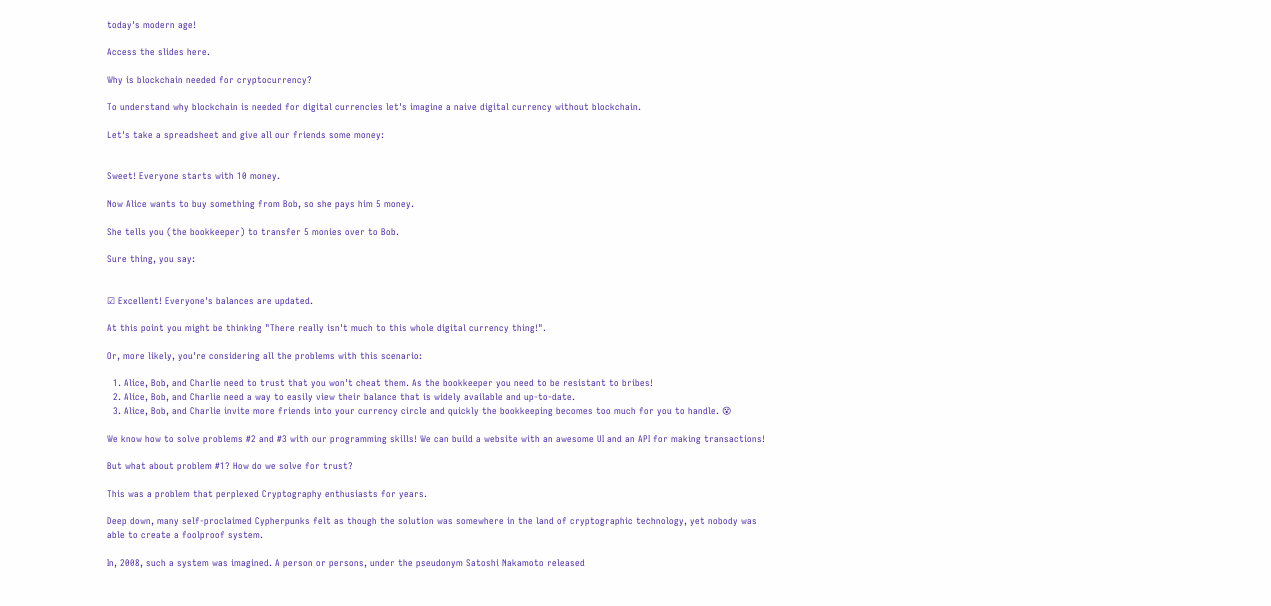today's modern age!

Access the slides here.

Why is blockchain needed for cryptocurrency?

To understand why blockchain is needed for digital currencies let's imagine a naive digital currency without blockchain.

Let's take a spreadsheet and give all our friends some money:


Sweet! Everyone starts with 10 money.

Now Alice wants to buy something from Bob, so she pays him 5 money.

She tells you (the bookkeeper) to transfer 5 monies over to Bob.

Sure thing, you say:


☑ Excellent! Everyone's balances are updated.

At this point you might be thinking "There really isn't much to this whole digital currency thing!".

Or, more likely, you're considering all the problems with this scenario:

  1. Alice, Bob, and Charlie need to trust that you won't cheat them. As the bookkeeper you need to be resistant to bribes!
  2. Alice, Bob, and Charlie need a way to easily view their balance that is widely available and up-to-date.
  3. Alice, Bob, and Charlie invite more friends into your currency circle and quickly the bookkeeping becomes too much for you to handle. 😵

We know how to solve problems #2 and #3 with our programming skills! We can build a website with an awesome UI and an API for making transactions!

But what about problem #1? How do we solve for trust?

This was a problem that perplexed Cryptography enthusiasts for years.

Deep down, many self-proclaimed Cypherpunks felt as though the solution was somewhere in the land of cryptographic technology, yet nobody was able to create a foolproof system.

In, 2008, such a system was imagined. A person or persons, under the pseudonym Satoshi Nakamoto released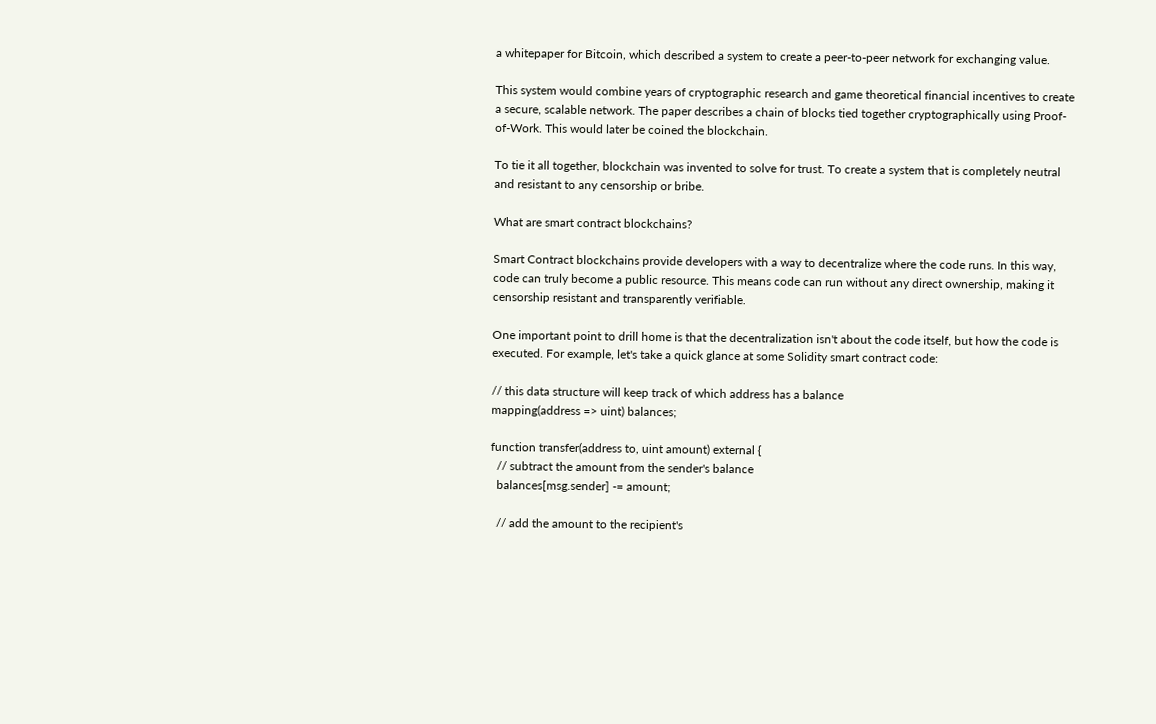a whitepaper for Bitcoin, which described a system to create a peer-to-peer network for exchanging value.

This system would combine years of cryptographic research and game theoretical financial incentives to create a secure, scalable network. The paper describes a chain of blocks tied together cryptographically using Proof-of-Work. This would later be coined the blockchain.

To tie it all together, blockchain was invented to solve for trust. To create a system that is completely neutral and resistant to any censorship or bribe.

What are smart contract blockchains?

Smart Contract blockchains provide developers with a way to decentralize where the code runs. In this way, code can truly become a public resource. This means code can run without any direct ownership, making it censorship resistant and transparently verifiable.

One important point to drill home is that the decentralization isn't about the code itself, but how the code is executed. For example, let's take a quick glance at some Solidity smart contract code:

// this data structure will keep track of which address has a balance
mapping(address => uint) balances;

function transfer(address to, uint amount) external {
  // subtract the amount from the sender's balance
  balances[msg.sender] -= amount;

  // add the amount to the recipient's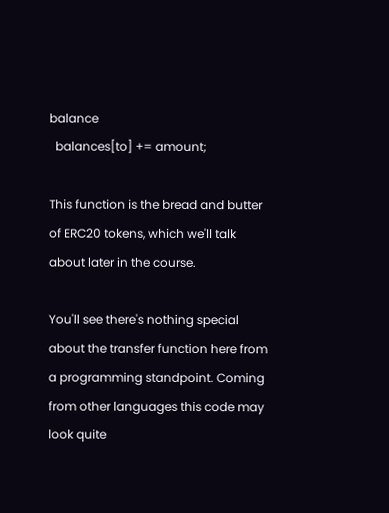balance
  balances[to] += amount;

This function is the bread and butter of ERC20 tokens, which we'll talk about later in the course.

You'll see there's nothing special about the transfer function here from a programming standpoint. Coming from other languages this code may look quite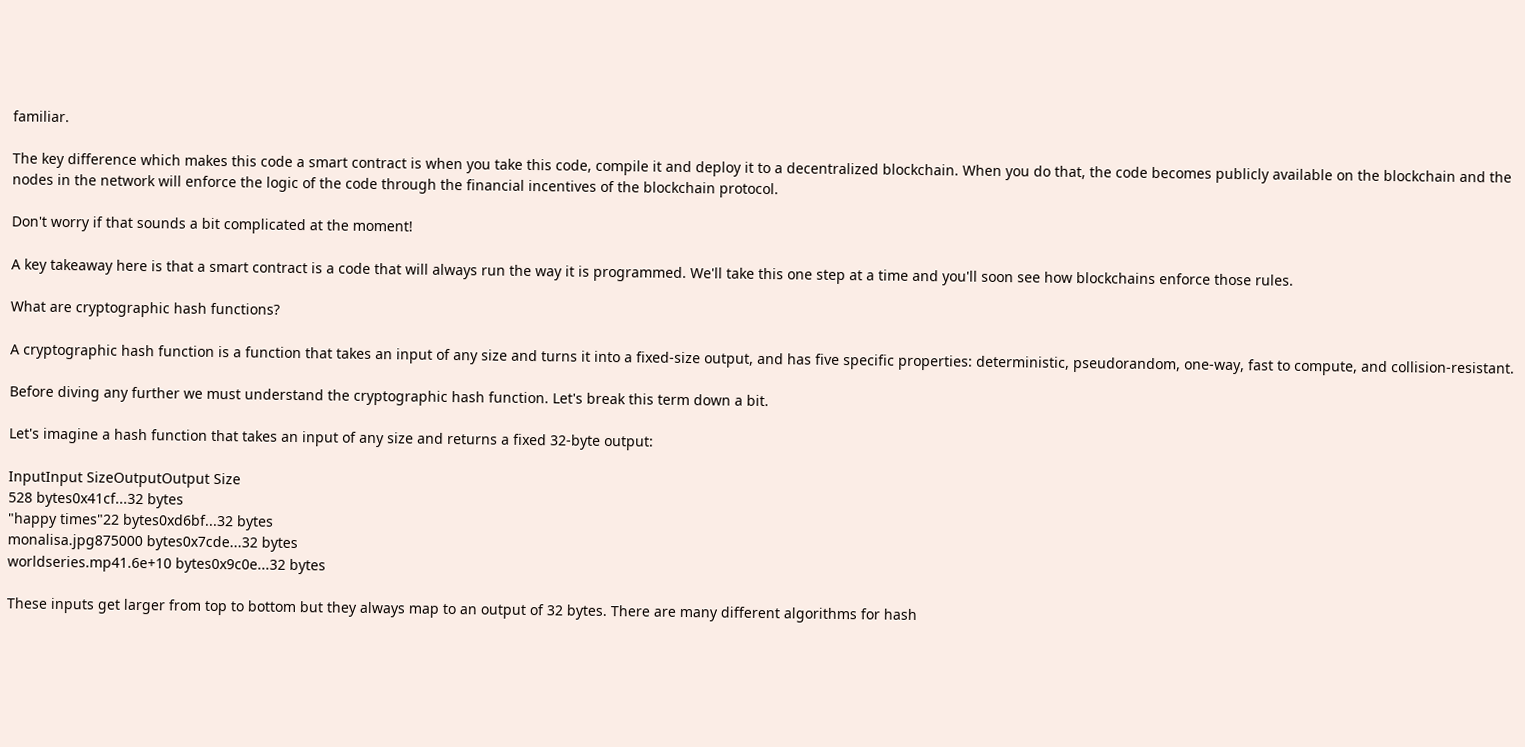familiar.

The key difference which makes this code a smart contract is when you take this code, compile it and deploy it to a decentralized blockchain. When you do that, the code becomes publicly available on the blockchain and the nodes in the network will enforce the logic of the code through the financial incentives of the blockchain protocol.

Don't worry if that sounds a bit complicated at the moment!

A key takeaway here is that a smart contract is a code that will always run the way it is programmed. We'll take this one step at a time and you'll soon see how blockchains enforce those rules.

What are cryptographic hash functions?

A cryptographic hash function is a function that takes an input of any size and turns it into a fixed-size output, and has five specific properties: deterministic, pseudorandom, one-way, fast to compute, and collision-resistant.

Before diving any further we must understand the cryptographic hash function. Let's break this term down a bit.

Let's imagine a hash function that takes an input of any size and returns a fixed 32-byte output:

InputInput SizeOutputOutput Size
528 bytes0x41cf...32 bytes
"happy times"22 bytes0xd6bf...32 bytes
monalisa.jpg875000 bytes0x7cde...32 bytes
worldseries.mp41.6e+10 bytes0x9c0e...32 bytes

These inputs get larger from top to bottom but they always map to an output of 32 bytes. There are many different algorithms for hash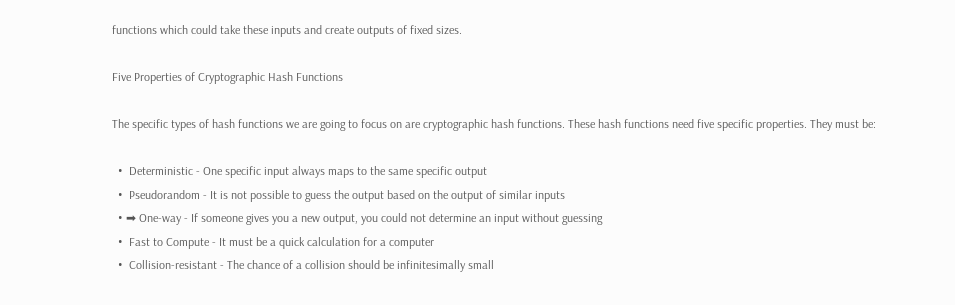functions which could take these inputs and create outputs of fixed sizes.

Five Properties of Cryptographic Hash Functions

The specific types of hash functions we are going to focus on are cryptographic hash functions. These hash functions need five specific properties. They must be:

  •  Deterministic - One specific input always maps to the same specific output
  •  Pseudorandom - It is not possible to guess the output based on the output of similar inputs
  • ➡ One-way - If someone gives you a new output, you could not determine an input without guessing
  •  Fast to Compute - It must be a quick calculation for a computer
  •  Collision-resistant - The chance of a collision should be infinitesimally small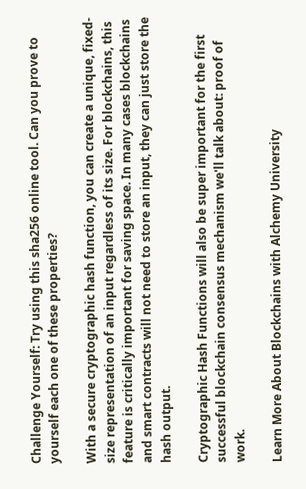Challenge Yourself: Try using this sha256 online tool. Can you prove to yourself each one of these properties?

With a secure cryptographic hash function, you can create a unique, fixed-size representation of an input regardless of its size. For blockchains, this feature is critically important for saving space. In many cases blockchains and smart contracts will not need to store an input, they can just store the hash output.

Cryptographic Hash Functions will also be super important for the first successful blockchain consensus mechanism we'll talk about: proof of work.

Learn More About Blockchains with Alchemy University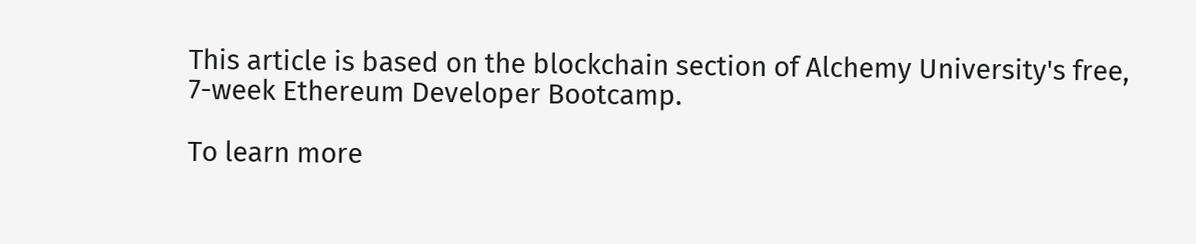This article is based on the blockchain section of Alchemy University's free, 7-week Ethereum Developer Bootcamp.

To learn more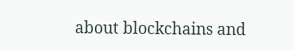about blockchains and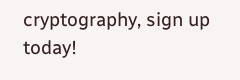cryptography, sign up today!